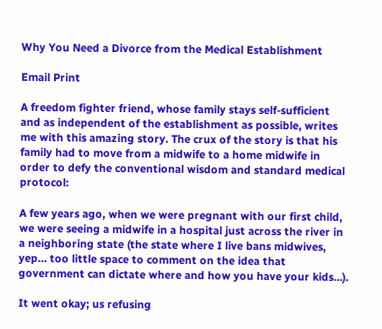Why You Need a Divorce from the Medical Establishment

Email Print

A freedom fighter friend, whose family stays self-sufficient and as independent of the establishment as possible, writes me with this amazing story. The crux of the story is that his family had to move from a midwife to a home midwife in order to defy the conventional wisdom and standard medical protocol:

A few years ago, when we were pregnant with our first child, we were seeing a midwife in a hospital just across the river in a neighboring state (the state where I live bans midwives, yep… too little space to comment on the idea that government can dictate where and how you have your kids…).

It went okay; us refusing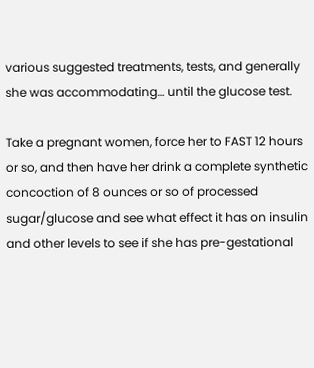various suggested treatments, tests, and generally she was accommodating… until the glucose test.

Take a pregnant women, force her to FAST 12 hours or so, and then have her drink a complete synthetic concoction of 8 ounces or so of processed sugar/glucose and see what effect it has on insulin and other levels to see if she has pre-gestational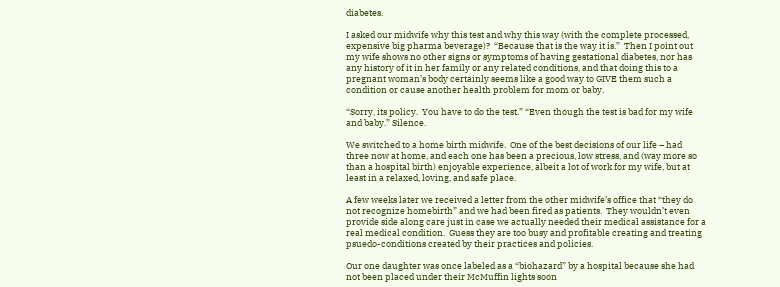diabetes.

I asked our midwife why this test and why this way (with the complete processed, expensive big pharma beverage)?  “Because that is the way it is.”  Then I point out my wife shows no other signs or symptoms of having gestational diabetes, nor has any history of it in her family or any related conditions, and that doing this to a pregnant woman’s body certainly seems like a good way to GIVE them such a condition or cause another health problem for mom or baby.

“Sorry, its policy.  You have to do the test.” “Even though the test is bad for my wife and baby.” Silence.

We switched to a home birth midwife.  One of the best decisions of our life – had three now at home, and each one has been a precious, low stress, and (way more so than a hospital birth) enjoyable experience, albeit a lot of work for my wife, but at least in a relaxed, loving, and safe place.

A few weeks later we received a letter from the other midwife’s office that “they do not recognize homebirth” and we had been fired as patients.  They wouldn’t even provide side along care just in case we actually needed their medical assistance for a real medical condition.  Guess they are too busy and profitable creating and treating psuedo-conditions created by their practices and policies.

Our one daughter was once labeled as a “biohazard” by a hospital because she had not been placed under their McMuffin lights soon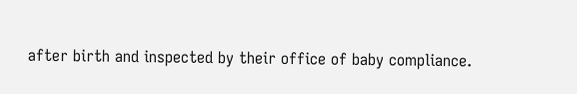after birth and inspected by their office of baby compliance.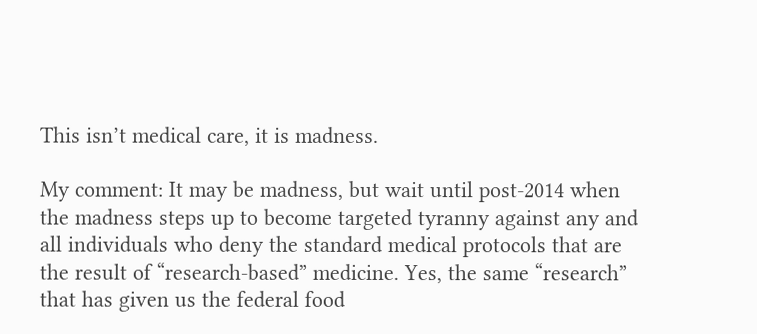This isn’t medical care, it is madness.

My comment: It may be madness, but wait until post-2014 when the madness steps up to become targeted tyranny against any and all individuals who deny the standard medical protocols that are the result of “research-based” medicine. Yes, the same “research” that has given us the federal food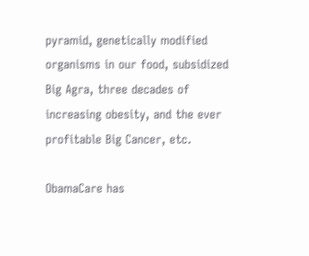pyramid, genetically modified organisms in our food, subsidized Big Agra, three decades of increasing obesity, and the ever profitable Big Cancer, etc.

ObamaCare has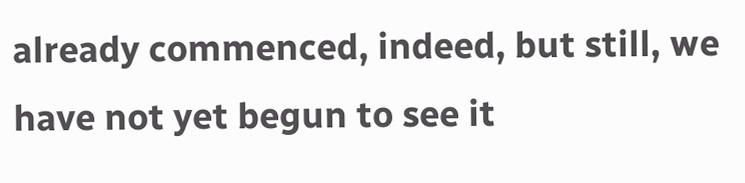already commenced, indeed, but still, we have not yet begun to see it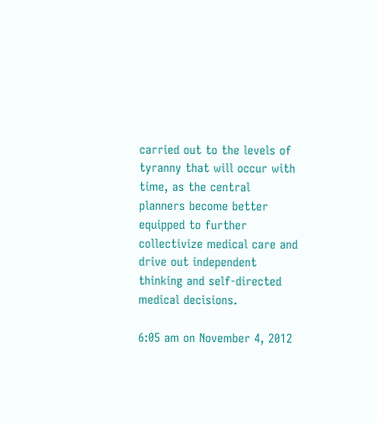carried out to the levels of tyranny that will occur with time, as the central planners become better equipped to further collectivize medical care and drive out independent thinking and self-directed medical decisions.

6:05 am on November 4, 2012